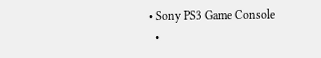• Sony PS3 Game Console
  •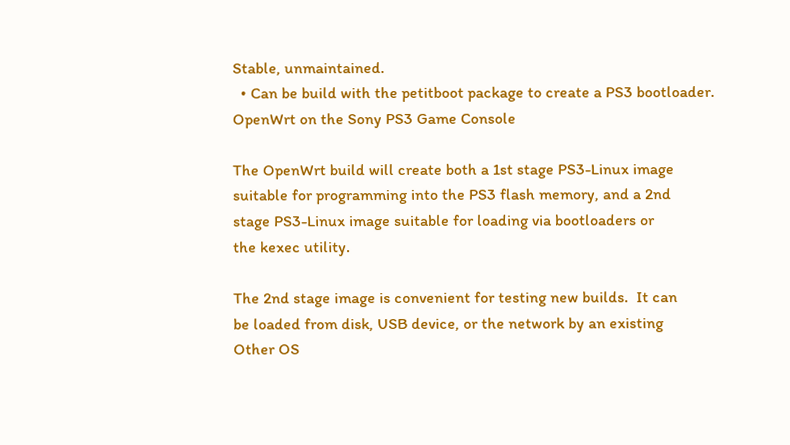Stable, unmaintained.
  • Can be build with the petitboot package to create a PS3 bootloader.
OpenWrt on the Sony PS3 Game Console

The OpenWrt build will create both a 1st stage PS3-Linux image
suitable for programming into the PS3 flash memory, and a 2nd
stage PS3-Linux image suitable for loading via bootloaders or
the kexec utility.

The 2nd stage image is convenient for testing new builds.  It can
be loaded from disk, USB device, or the network by an existing
Other OS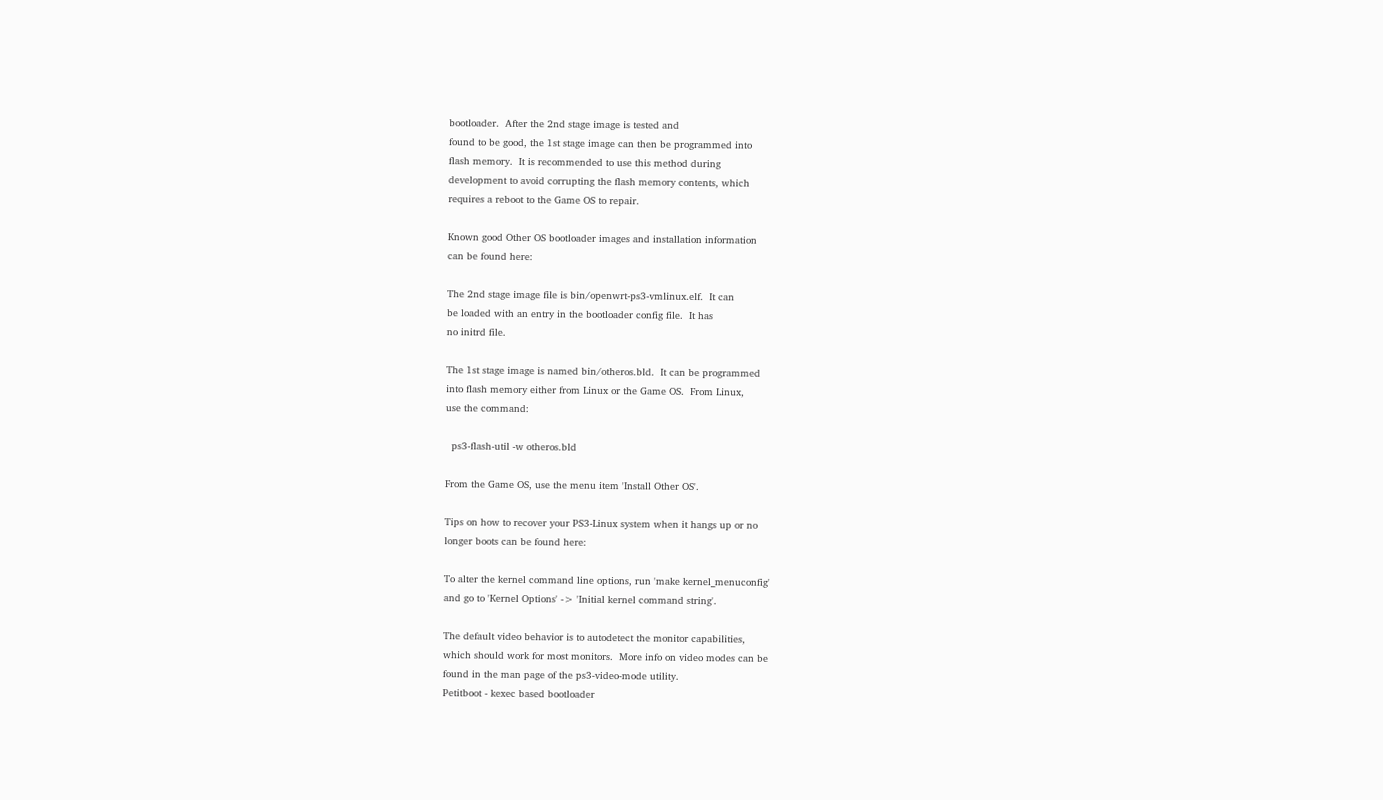bootloader.  After the 2nd stage image is tested and
found to be good, the 1st stage image can then be programmed into
flash memory.  It is recommended to use this method during
development to avoid corrupting the flash memory contents, which
requires a reboot to the Game OS to repair.

Known good Other OS bootloader images and installation information
can be found here:

The 2nd stage image file is bin/openwrt-ps3-vmlinux.elf.  It can
be loaded with an entry in the bootloader config file.  It has
no initrd file.

The 1st stage image is named bin/otheros.bld.  It can be programmed
into flash memory either from Linux or the Game OS.  From Linux,
use the command:

  ps3-flash-util -w otheros.bld

From the Game OS, use the menu item 'Install Other OS'.

Tips on how to recover your PS3-Linux system when it hangs up or no
longer boots can be found here:

To alter the kernel command line options, run 'make kernel_menuconfig'
and go to 'Kernel Options' -> 'Initial kernel command string'.

The default video behavior is to autodetect the monitor capabilities,
which should work for most monitors.  More info on video modes can be
found in the man page of the ps3-video-mode utility.
Petitboot - kexec based bootloader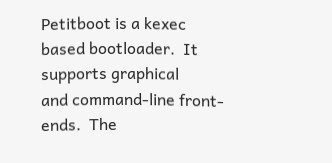Petitboot is a kexec based bootloader.  It supports graphical
and command-line front-ends.  The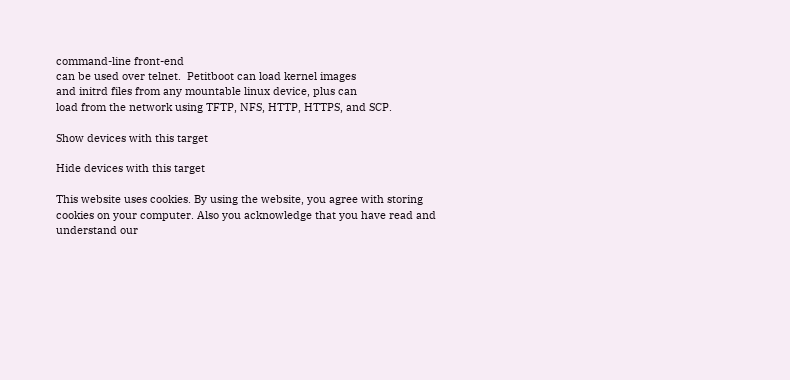command-line front-end
can be used over telnet.  Petitboot can load kernel images
and initrd files from any mountable linux device, plus can
load from the network using TFTP, NFS, HTTP, HTTPS, and SCP.

Show devices with this target

Hide devices with this target

This website uses cookies. By using the website, you agree with storing cookies on your computer. Also you acknowledge that you have read and understand our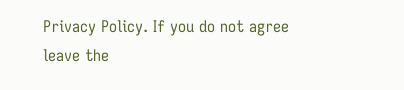Privacy Policy. If you do not agree leave the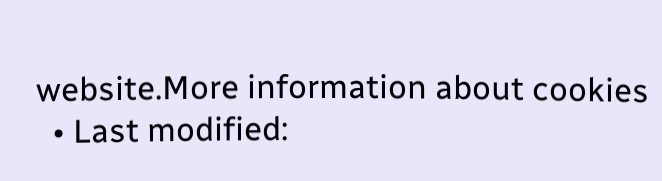website.More information about cookies
  • Last modified: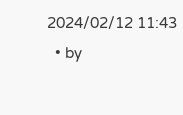2024/02/12 11:43
  • by